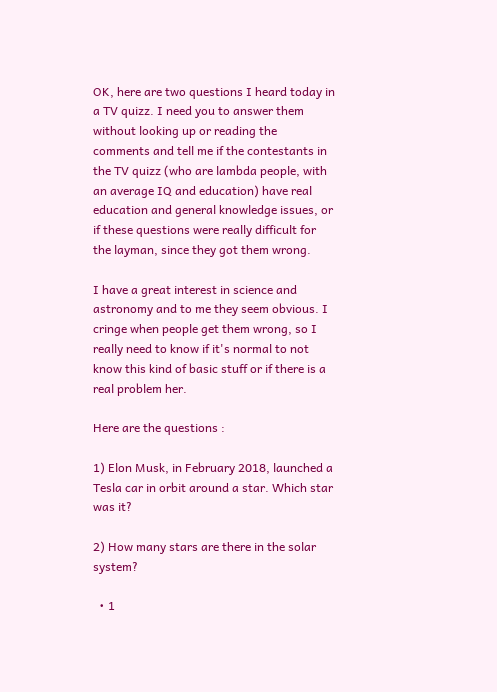OK, here are two questions I heard today in a TV quizz. I need you to answer them without looking up or reading the comments and tell me if the contestants in the TV quizz (who are lambda people, with an average IQ and education) have real education and general knowledge issues, or if these questions were really difficult for the layman, since they got them wrong.

I have a great interest in science and astronomy and to me they seem obvious. I cringe when people get them wrong, so I really need to know if it's normal to not know this kind of basic stuff or if there is a real problem her.

Here are the questions :

1) Elon Musk, in February 2018, launched a Tesla car in orbit around a star. Which star was it?

2) How many stars are there in the solar system?

  • 1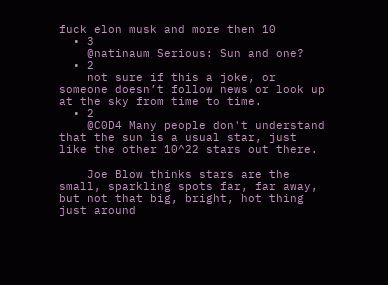fuck elon musk and more then 10
  • 3
    @natinaum Serious: Sun and one?
  • 2
    not sure if this a joke, or someone doesn’t follow news or look up at the sky from time to time.
  • 2
    @C0D4 Many people don't understand that the sun is a usual star, just like the other 10^22 stars out there.

    Joe Blow thinks stars are the small, sparkling spots far, far away, but not that big, bright, hot thing just around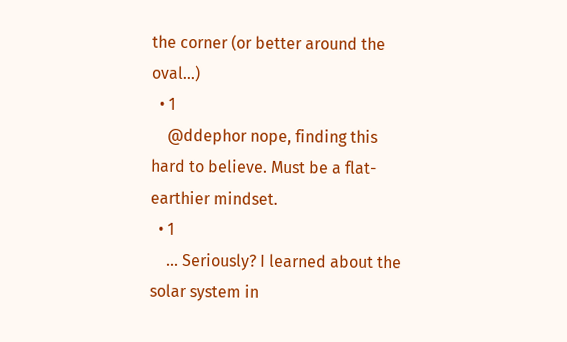the corner (or better around the oval...)
  • 1
    @ddephor nope, finding this hard to believe. Must be a flat-earthier mindset.
  • 1
    ... Seriously? I learned about the solar system in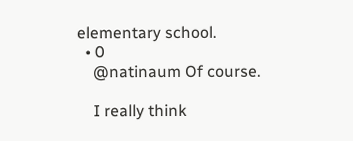elementary school.
  • 0
    @natinaum Of course.

    I really think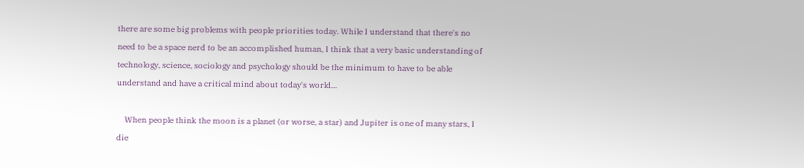there are some big problems with people priorities today. While I understand that there's no need to be a space nerd to be an accomplished human, I think that a very basic understanding of technology, science, sociology and psychology should be the minimum to have to be able understand and have a critical mind about today's world...

    When people think the moon is a planet (or worse, a star) and Jupiter is one of many stars, I die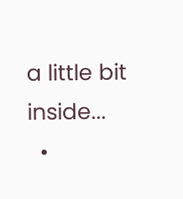a little bit inside...
  •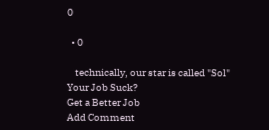0

  • 0

    technically, our star is called "Sol"
Your Job Suck?
Get a Better Job
Add Comment